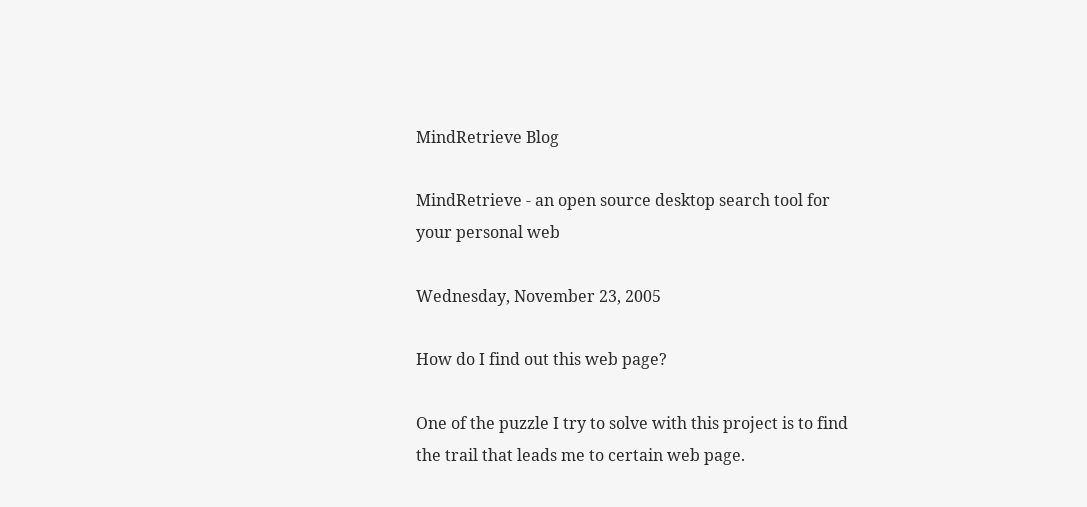MindRetrieve Blog

MindRetrieve - an open source desktop search tool for your personal web

Wednesday, November 23, 2005

How do I find out this web page?

One of the puzzle I try to solve with this project is to find the trail that leads me to certain web page.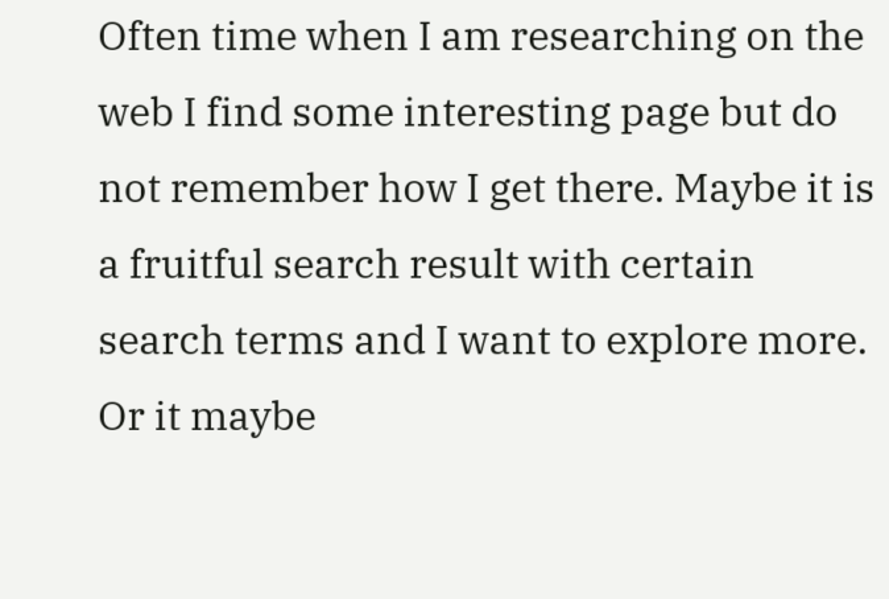Often time when I am researching on the web I find some interesting page but do not remember how I get there. Maybe it is a fruitful search result with certain search terms and I want to explore more. Or it maybe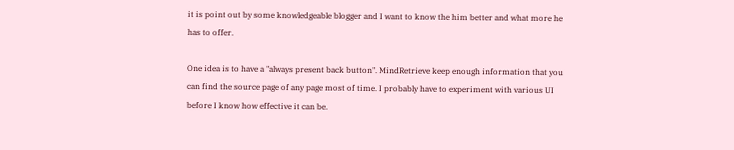it is point out by some knowledgeable blogger and I want to know the him better and what more he has to offer.

One idea is to have a "always present back button". MindRetrieve keep enough information that you can find the source page of any page most of time. I probably have to experiment with various UI before I know how effective it can be.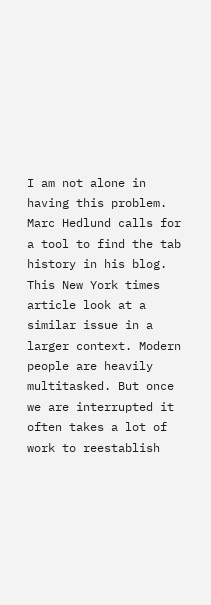I am not alone in having this problem. Marc Hedlund calls for a tool to find the tab history in his blog. This New York times article look at a similar issue in a larger context. Modern people are heavily multitasked. But once we are interrupted it often takes a lot of work to reestablish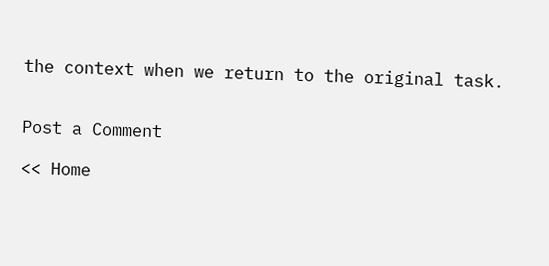the context when we return to the original task.


Post a Comment

<< Home